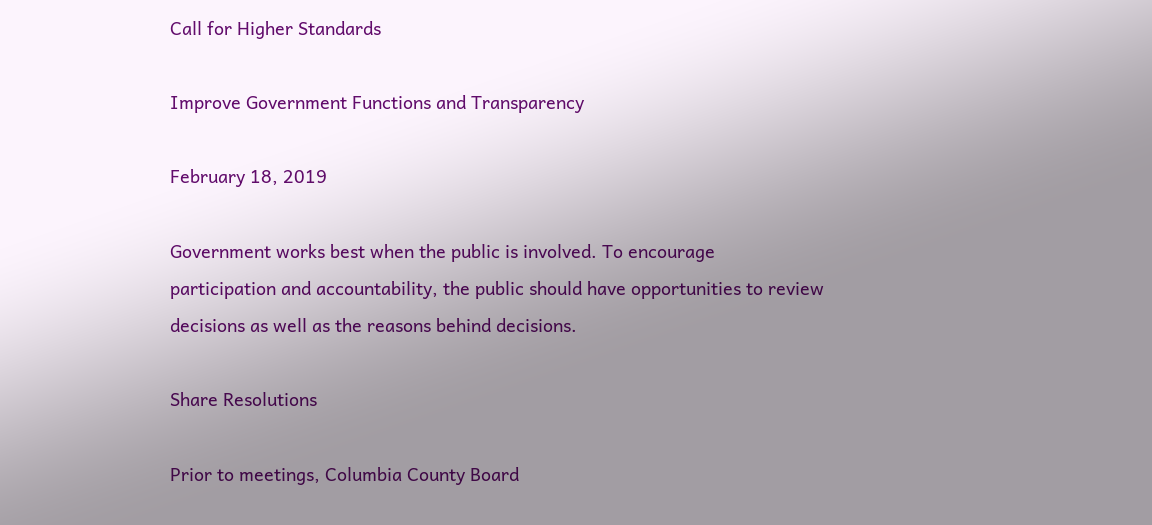Call for Higher Standards

Improve Government Functions and Transparency

February 18, 2019

Government works best when the public is involved. To encourage participation and accountability, the public should have opportunities to review decisions as well as the reasons behind decisions.

Share Resolutions

Prior to meetings, Columbia County Board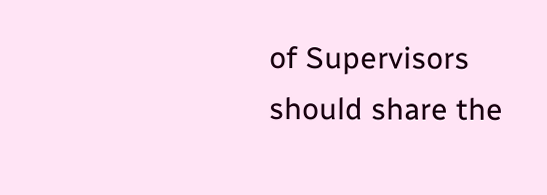of Supervisors should share the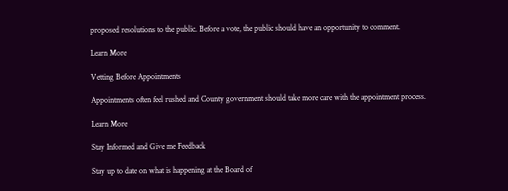proposed resolutions to the public. Before a vote, the public should have an opportunity to comment.

Learn More

Vetting Before Appointments

Appointments often feel rushed and County government should take more care with the appointment process.

Learn More

Stay Informed and Give me Feedback

Stay up to date on what is happening at the Board of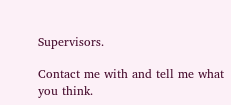Supervisors.

Contact me with and tell me what you think.